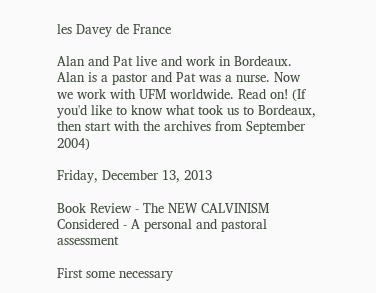les Davey de France

Alan and Pat live and work in Bordeaux. Alan is a pastor and Pat was a nurse. Now we work with UFM worldwide. Read on! (If you'd like to know what took us to Bordeaux, then start with the archives from September 2004)

Friday, December 13, 2013

Book Review - The NEW CALVINISM Considered - A personal and pastoral assessment

First some necessary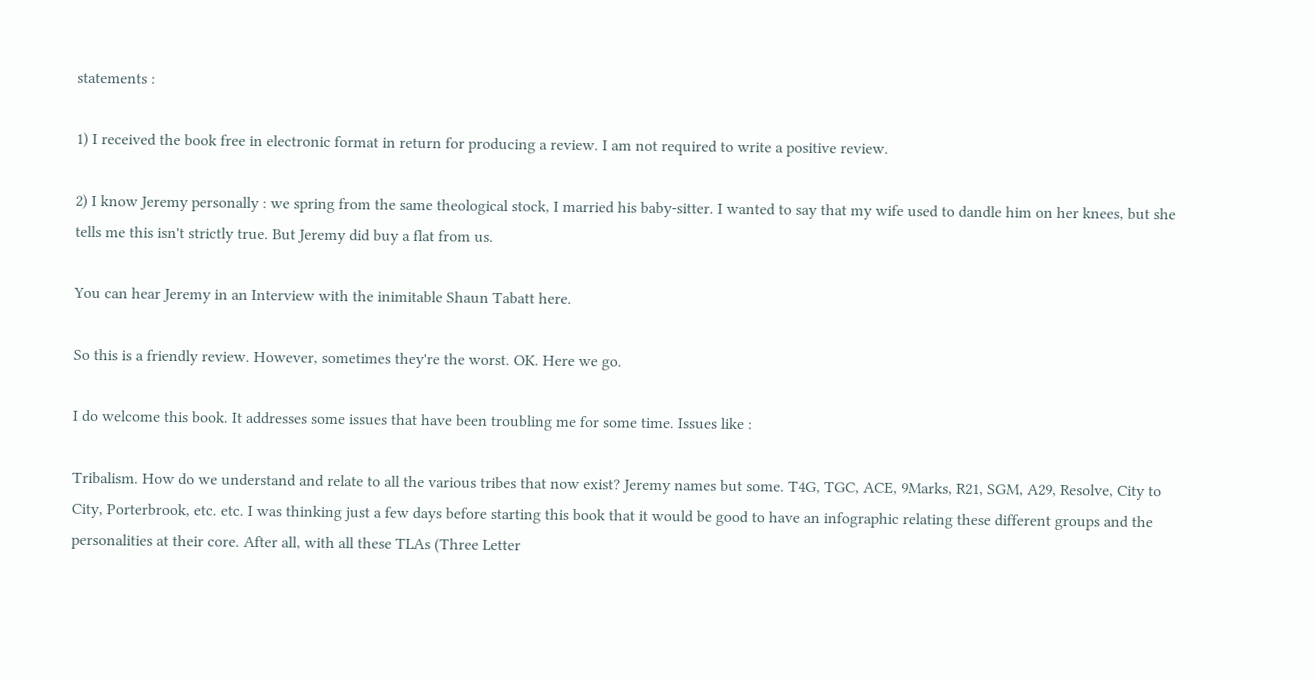statements :

1) I received the book free in electronic format in return for producing a review. I am not required to write a positive review.

2) I know Jeremy personally : we spring from the same theological stock, I married his baby-sitter. I wanted to say that my wife used to dandle him on her knees, but she tells me this isn't strictly true. But Jeremy did buy a flat from us.

You can hear Jeremy in an Interview with the inimitable Shaun Tabatt here.

So this is a friendly review. However, sometimes they're the worst. OK. Here we go.

I do welcome this book. It addresses some issues that have been troubling me for some time. Issues like :

Tribalism. How do we understand and relate to all the various tribes that now exist? Jeremy names but some. T4G, TGC, ACE, 9Marks, R21, SGM, A29, Resolve, City to City, Porterbrook, etc. etc. I was thinking just a few days before starting this book that it would be good to have an infographic relating these different groups and the personalities at their core. After all, with all these TLAs (Three Letter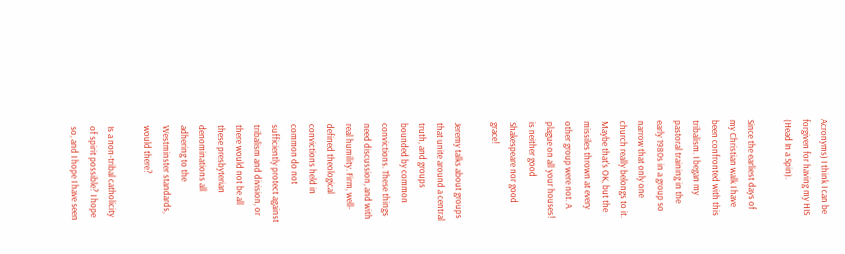Acronyms) I think I can be forgiven for having my HIS (Head In a Spin).

Since the earliest days of my Christian walk I have been confronted with this tribalism. I began my pastoral training in the early 1980s in a group so narrow that only one church really belongs to it. Maybe that's OK, but the missiles thrown at every other group were not. A plague on all your houses! is neither good Shakespeare nor good grace!

Jeremy talks about groups that unite around a central truth, and groups bounded by common convictions. These things need discussion, and with real humility. Firm, well-defined theological convictions held in common do not sufficiently protect against tribalism and division, or there would not be all these presbyterian denominations all adhering to the Westminster standards, would there?

Is a non-tribal catholicity of spirit possible? I hope so, and I hope I have seen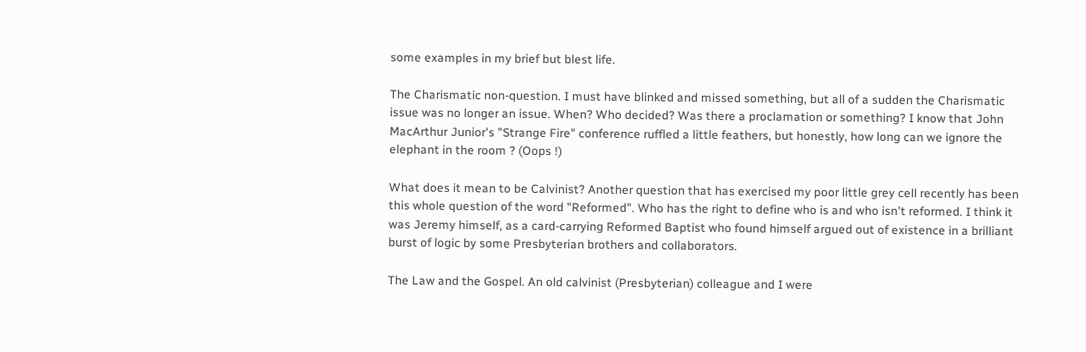some examples in my brief but blest life.

The Charismatic non-question. I must have blinked and missed something, but all of a sudden the Charismatic issue was no longer an issue. When? Who decided? Was there a proclamation or something? I know that John MacArthur Junior's "Strange Fire" conference ruffled a little feathers, but honestly, how long can we ignore the elephant in the room ? (Oops !)

What does it mean to be Calvinist? Another question that has exercised my poor little grey cell recently has been this whole question of the word "Reformed". Who has the right to define who is and who isn't reformed. I think it was Jeremy himself, as a card-carrying Reformed Baptist who found himself argued out of existence in a brilliant burst of logic by some Presbyterian brothers and collaborators.

The Law and the Gospel. An old calvinist (Presbyterian) colleague and I were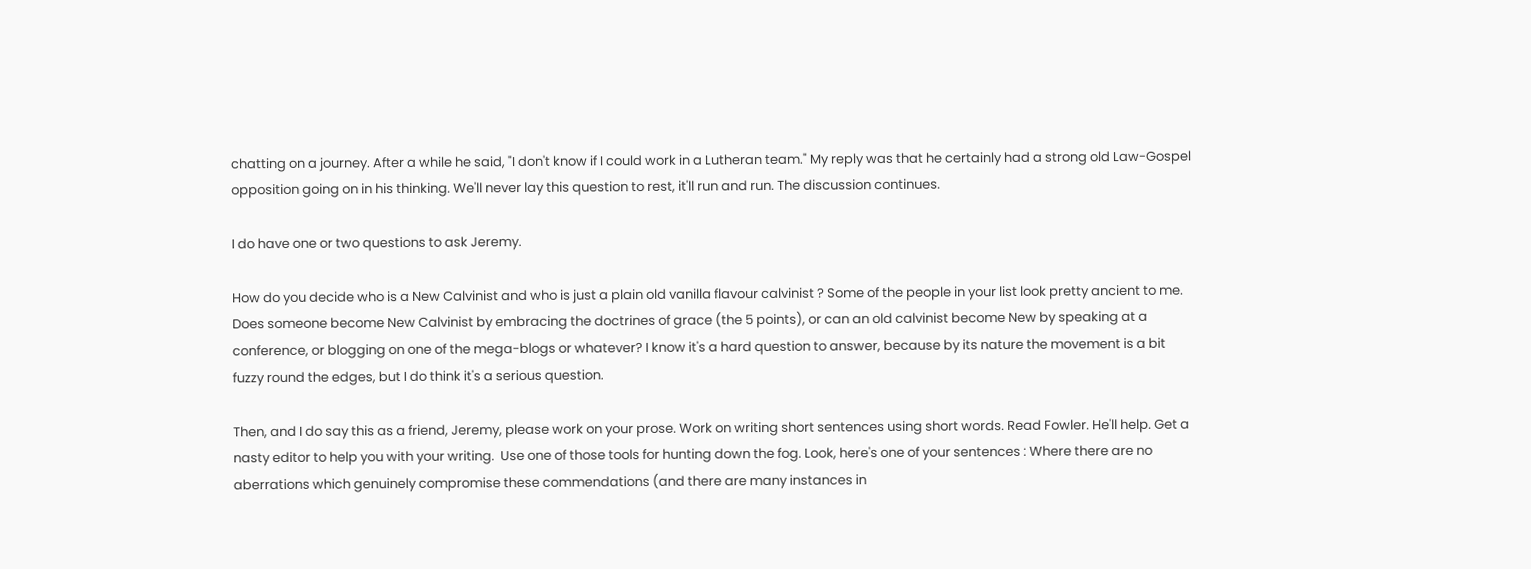chatting on a journey. After a while he said, "I don't know if I could work in a Lutheran team." My reply was that he certainly had a strong old Law-Gospel opposition going on in his thinking. We'll never lay this question to rest, it'll run and run. The discussion continues.

I do have one or two questions to ask Jeremy.

How do you decide who is a New Calvinist and who is just a plain old vanilla flavour calvinist ? Some of the people in your list look pretty ancient to me. Does someone become New Calvinist by embracing the doctrines of grace (the 5 points), or can an old calvinist become New by speaking at a conference, or blogging on one of the mega-blogs or whatever? I know it's a hard question to answer, because by its nature the movement is a bit fuzzy round the edges, but I do think it's a serious question.

Then, and I do say this as a friend, Jeremy, please work on your prose. Work on writing short sentences using short words. Read Fowler. He'll help. Get a nasty editor to help you with your writing.  Use one of those tools for hunting down the fog. Look, here's one of your sentences : Where there are no aberrations which genuinely compromise these commendations (and there are many instances in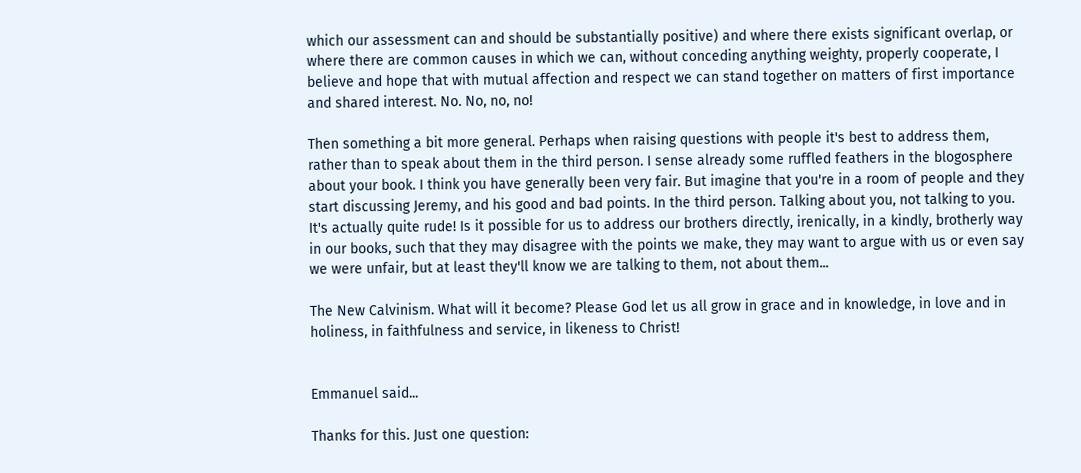which our assessment can and should be substantially positive) and where there exists significant overlap, or where there are common causes in which we can, without conceding anything weighty, properly cooperate, I believe and hope that with mutual affection and respect we can stand together on matters of first importance and shared interest. No. No, no, no!

Then something a bit more general. Perhaps when raising questions with people it's best to address them, rather than to speak about them in the third person. I sense already some ruffled feathers in the blogosphere about your book. I think you have generally been very fair. But imagine that you're in a room of people and they start discussing Jeremy, and his good and bad points. In the third person. Talking about you, not talking to you. It's actually quite rude! Is it possible for us to address our brothers directly, irenically, in a kindly, brotherly way in our books, such that they may disagree with the points we make, they may want to argue with us or even say we were unfair, but at least they'll know we are talking to them, not about them...

The New Calvinism. What will it become? Please God let us all grow in grace and in knowledge, in love and in holiness, in faithfulness and service, in likeness to Christ!


Emmanuel said...

Thanks for this. Just one question: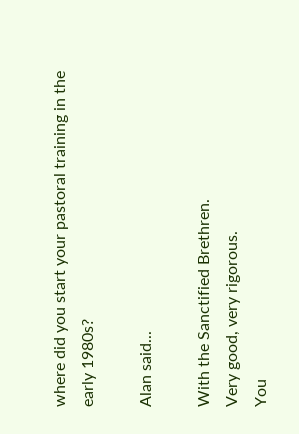where did you start your pastoral training in the early 1980s?

Alan said...

With the Sanctified Brethren.
Very good, very rigorous.
You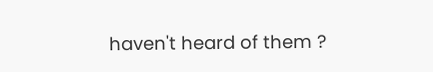haven't heard of them ?